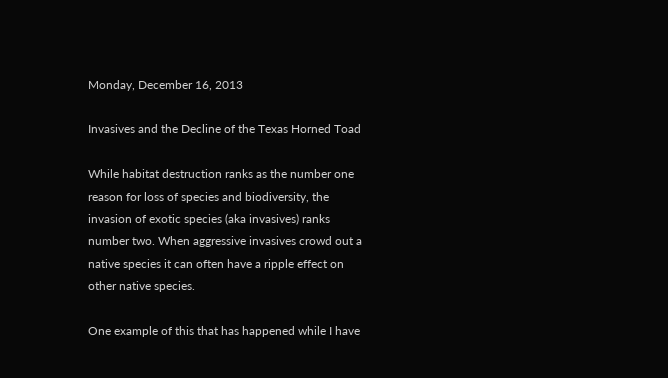Monday, December 16, 2013

Invasives and the Decline of the Texas Horned Toad

While habitat destruction ranks as the number one reason for loss of species and biodiversity, the invasion of exotic species (aka invasives) ranks number two. When aggressive invasives crowd out a native species it can often have a ripple effect on other native species.

One example of this that has happened while I have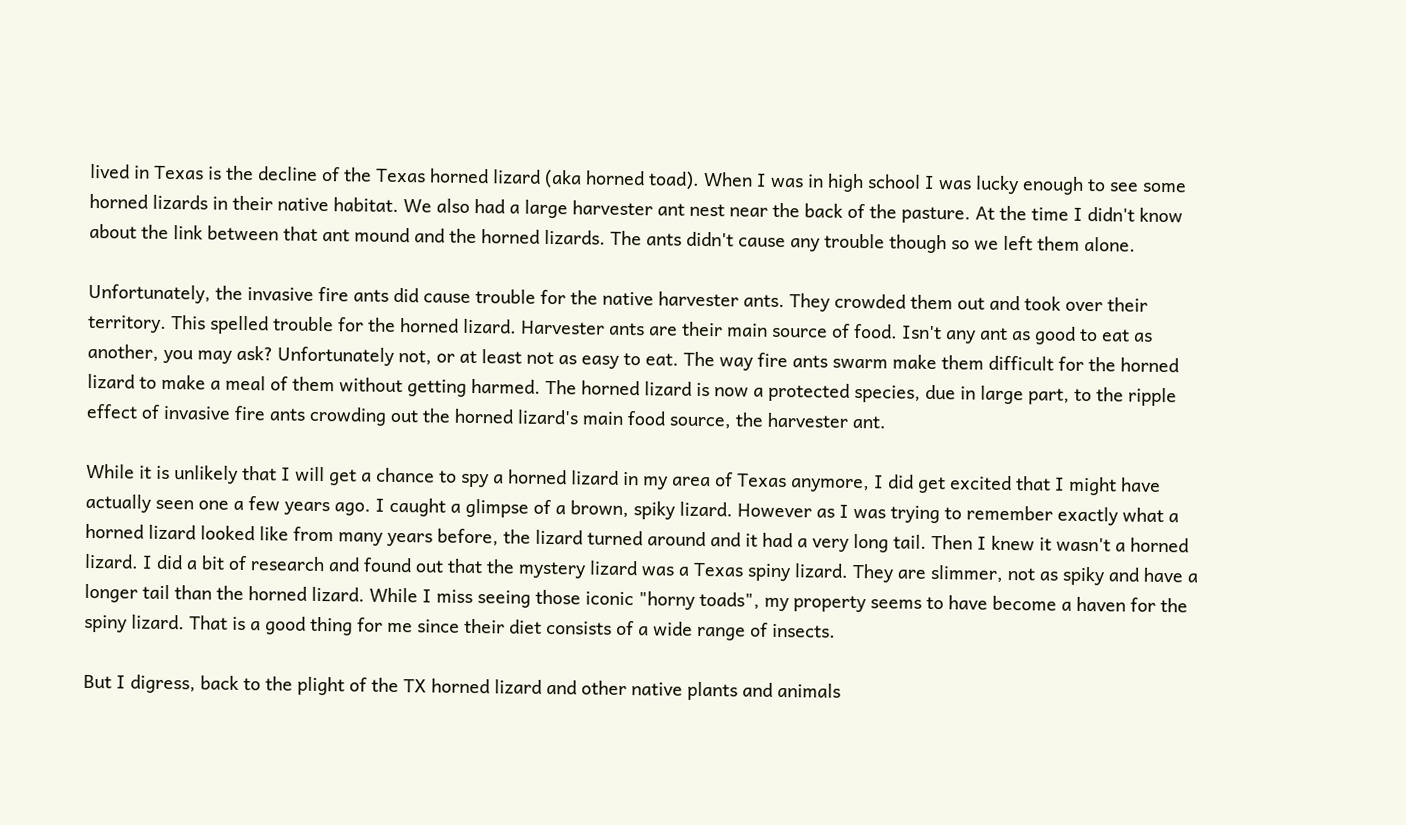lived in Texas is the decline of the Texas horned lizard (aka horned toad). When I was in high school I was lucky enough to see some horned lizards in their native habitat. We also had a large harvester ant nest near the back of the pasture. At the time I didn't know about the link between that ant mound and the horned lizards. The ants didn't cause any trouble though so we left them alone.

Unfortunately, the invasive fire ants did cause trouble for the native harvester ants. They crowded them out and took over their territory. This spelled trouble for the horned lizard. Harvester ants are their main source of food. Isn't any ant as good to eat as another, you may ask? Unfortunately not, or at least not as easy to eat. The way fire ants swarm make them difficult for the horned lizard to make a meal of them without getting harmed. The horned lizard is now a protected species, due in large part, to the ripple effect of invasive fire ants crowding out the horned lizard's main food source, the harvester ant.

While it is unlikely that I will get a chance to spy a horned lizard in my area of Texas anymore, I did get excited that I might have actually seen one a few years ago. I caught a glimpse of a brown, spiky lizard. However as I was trying to remember exactly what a horned lizard looked like from many years before, the lizard turned around and it had a very long tail. Then I knew it wasn't a horned lizard. I did a bit of research and found out that the mystery lizard was a Texas spiny lizard. They are slimmer, not as spiky and have a longer tail than the horned lizard. While I miss seeing those iconic "horny toads", my property seems to have become a haven for the spiny lizard. That is a good thing for me since their diet consists of a wide range of insects.

But I digress, back to the plight of the TX horned lizard and other native plants and animals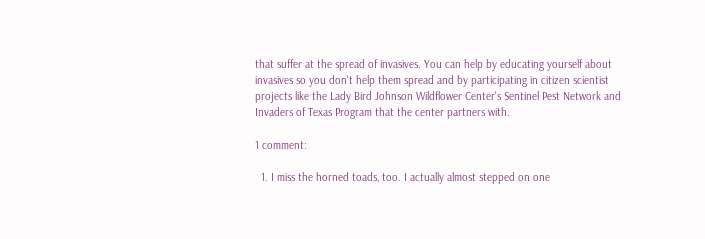that suffer at the spread of invasives. You can help by educating yourself about invasives so you don't help them spread and by participating in citizen scientist projects like the Lady Bird Johnson Wildflower Center's Sentinel Pest Network and Invaders of Texas Program that the center partners with.

1 comment:

  1. I miss the horned toads, too. I actually almost stepped on one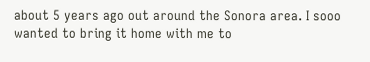about 5 years ago out around the Sonora area. I sooo wanted to bring it home with me to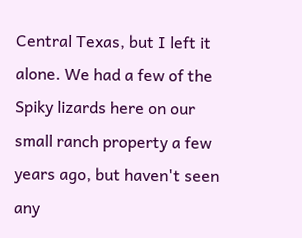Central Texas, but I left it alone. We had a few of the Spiky lizards here on our small ranch property a few years ago, but haven't seen any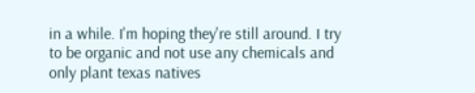in a while. I'm hoping they're still around. I try to be organic and not use any chemicals and only plant texas natives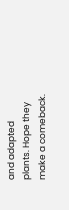and adapted plants. Hope they make a comeback.